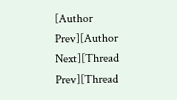[Author Prev][Author Next][Thread Prev][Thread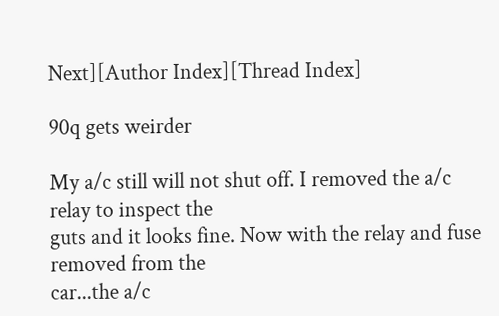Next][Author Index][Thread Index]

90q gets weirder

My a/c still will not shut off. I removed the a/c relay to inspect the
guts and it looks fine. Now with the relay and fuse removed from the
car...the a/c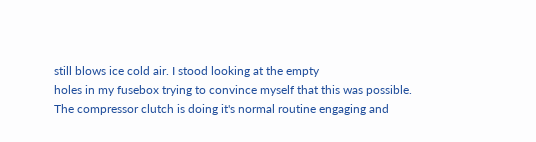still blows ice cold air. I stood looking at the empty
holes in my fusebox trying to convince myself that this was possible.
The compressor clutch is doing it's normal routine engaging and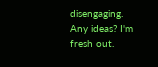disengaging. Any ideas? I'm fresh out.